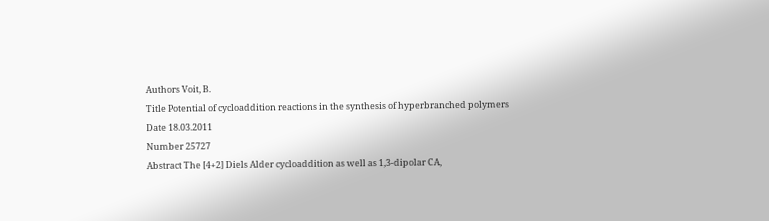Authors Voit, B.
Title Potential of cycloaddition reactions in the synthesis of hyperbranched polymers
Date 18.03.2011
Number 25727
Abstract The [4+2] Diels Alder cycloaddition as well as 1,3-dipolar CA,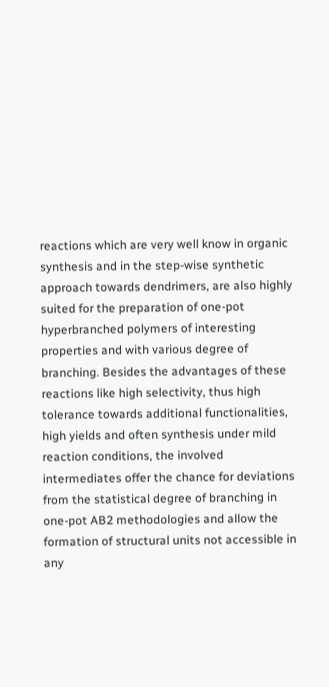reactions which are very well know in organic synthesis and in the step-wise synthetic approach towards dendrimers, are also highly suited for the preparation of one-pot hyperbranched polymers of interesting properties and with various degree of branching. Besides the advantages of these reactions like high selectivity, thus high tolerance towards additional functionalities, high yields and often synthesis under mild reaction conditions, the involved intermediates offer the chance for deviations from the statistical degree of branching in one-pot AB2 methodologies and allow the formation of structural units not accessible in any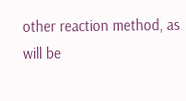other reaction method, as will be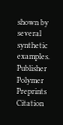shown by several synthetic examples.
Publisher Polymer Preprints
Citation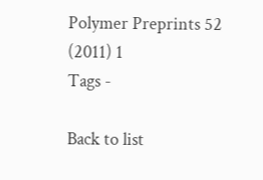Polymer Preprints 52 (2011) 1
Tags -

Back to list